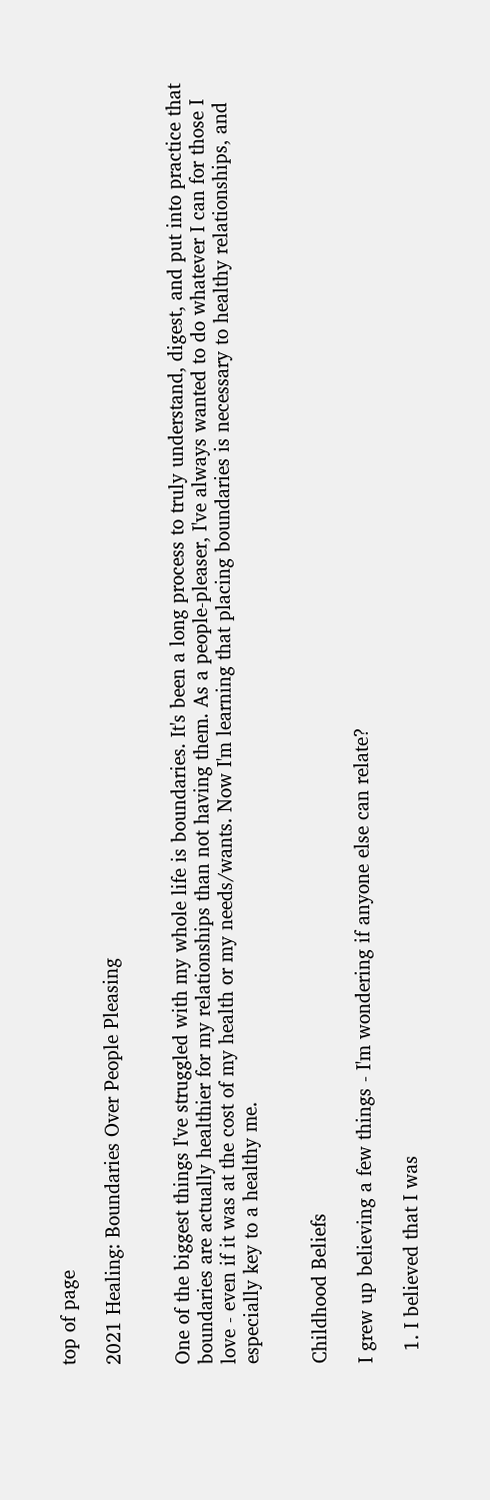top of page

2021 Healing: Boundaries Over People Pleasing


One of the biggest things I've struggled with my whole life is boundaries. It's been a long process to truly understand, digest, and put into practice that boundaries are actually healthier for my relationships than not having them. As a people-pleaser, I've always wanted to do whatever I can for those I love - even if it was at the cost of my health or my needs/wants. Now I'm learning that placing boundaries is necessary to healthy relationships, and especially key to a healthy me.


Childhood Beliefs

I grew up believing a few things - I'm wondering if anyone else can relate?

  1. I believed that I was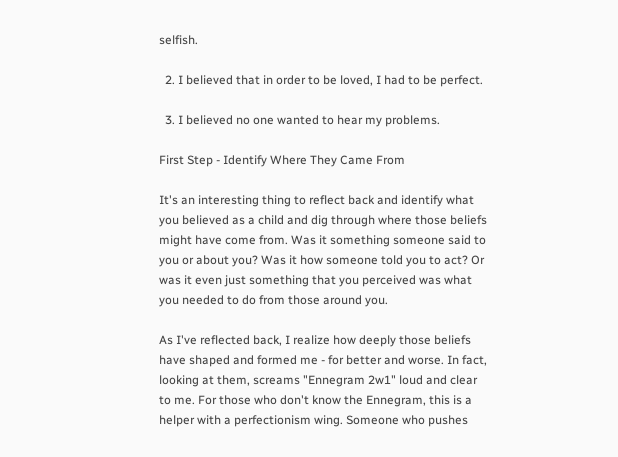selfish.

  2. I believed that in order to be loved, I had to be perfect.

  3. I believed no one wanted to hear my problems.

First Step - Identify Where They Came From

It's an interesting thing to reflect back and identify what you believed as a child and dig through where those beliefs might have come from. Was it something someone said to you or about you? Was it how someone told you to act? Or was it even just something that you perceived was what you needed to do from those around you.

As I've reflected back, I realize how deeply those beliefs have shaped and formed me - for better and worse. In fact, looking at them, screams "Ennegram 2w1" loud and clear to me. For those who don't know the Ennegram, this is a helper with a perfectionism wing. Someone who pushes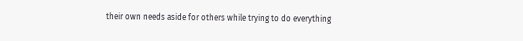their own needs aside for others while trying to do everything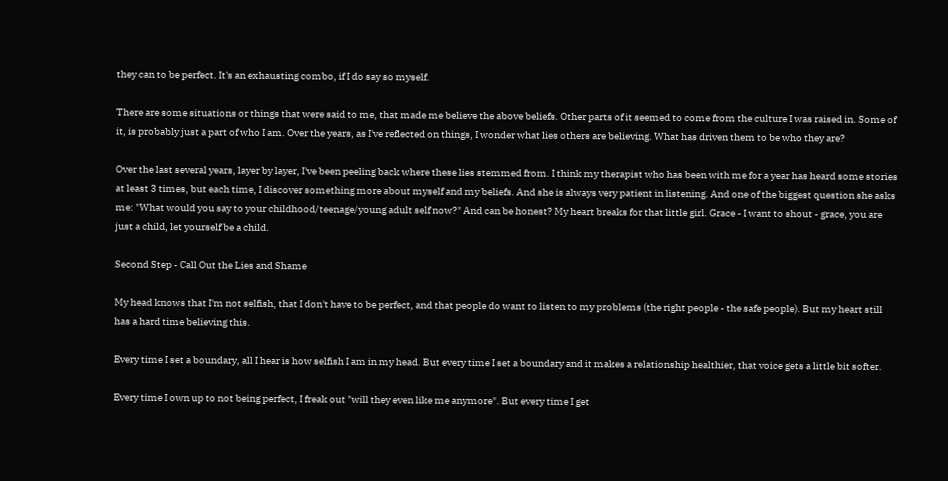they can to be perfect. It's an exhausting combo, if I do say so myself.

There are some situations or things that were said to me, that made me believe the above beliefs. Other parts of it seemed to come from the culture I was raised in. Some of it, is probably just a part of who I am. Over the years, as I've reflected on things, I wonder what lies others are believing. What has driven them to be who they are?

Over the last several years, layer by layer, I've been peeling back where these lies stemmed from. I think my therapist who has been with me for a year has heard some stories at least 3 times, but each time, I discover something more about myself and my beliefs. And she is always very patient in listening. And one of the biggest question she asks me: "What would you say to your childhood/teenage/young adult self now?" And can be honest? My heart breaks for that little girl. Grace - I want to shout - grace, you are just a child, let yourself be a child.

Second Step - Call Out the Lies and Shame

My head knows that I'm not selfish, that I don't have to be perfect, and that people do want to listen to my problems (the right people - the safe people). But my heart still has a hard time believing this.

Every time I set a boundary, all I hear is how selfish I am in my head. But every time I set a boundary and it makes a relationship healthier, that voice gets a little bit softer.

Every time I own up to not being perfect, I freak out "will they even like me anymore". But every time I get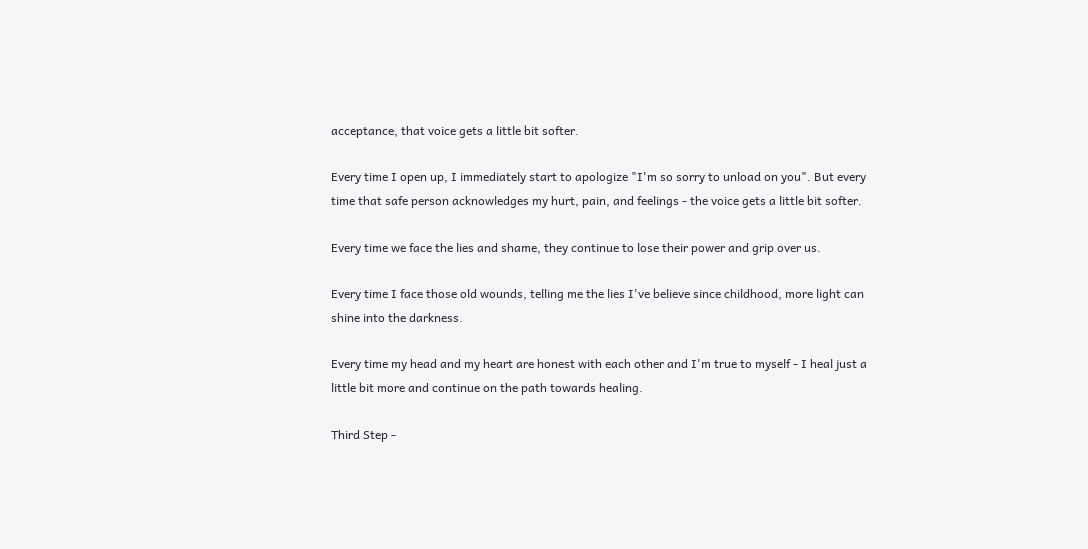acceptance, that voice gets a little bit softer.

Every time I open up, I immediately start to apologize "I'm so sorry to unload on you". But every time that safe person acknowledges my hurt, pain, and feelings - the voice gets a little bit softer.

Every time we face the lies and shame, they continue to lose their power and grip over us.

Every time I face those old wounds, telling me the lies I've believe since childhood, more light can shine into the darkness.

Every time my head and my heart are honest with each other and I'm true to myself - I heal just a little bit more and continue on the path towards healing.

Third Step -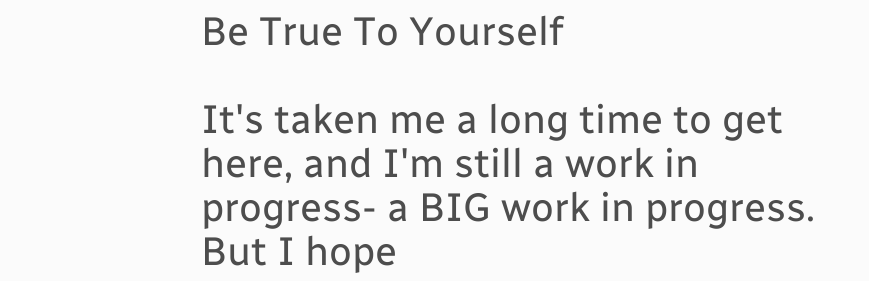Be True To Yourself

It's taken me a long time to get here, and I'm still a work in progress- a BIG work in progress. But I hope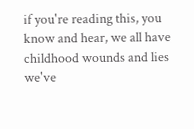if you're reading this, you know and hear, we all have childhood wounds and lies we've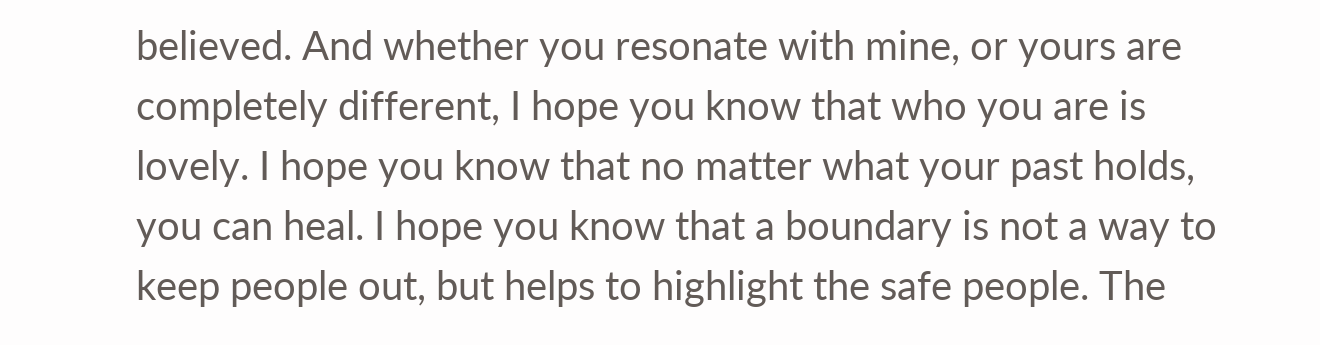believed. And whether you resonate with mine, or yours are completely different, I hope you know that who you are is lovely. I hope you know that no matter what your past holds, you can heal. I hope you know that a boundary is not a way to keep people out, but helps to highlight the safe people. The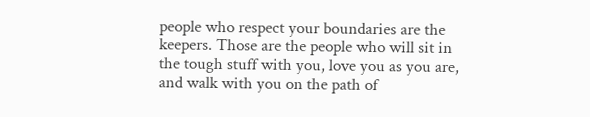people who respect your boundaries are the keepers. Those are the people who will sit in the tough stuff with you, love you as you are, and walk with you on the path of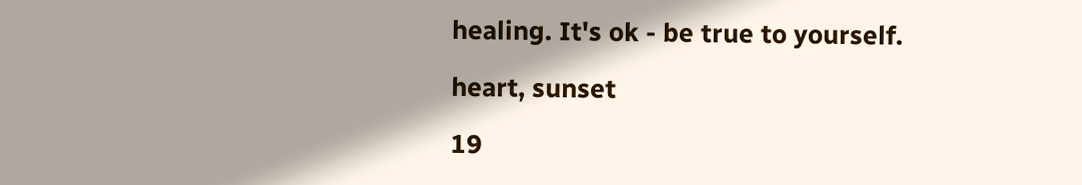healing. It's ok - be true to yourself.

heart, sunset

19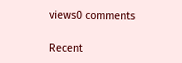views0 comments

Recent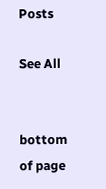Posts

See All


bottom of page